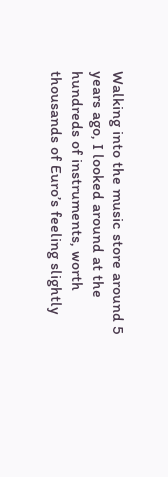Walking into the music store around 5 years ago, I looked around at the hundreds of instruments, worth thousands of Euro’s feeling slightly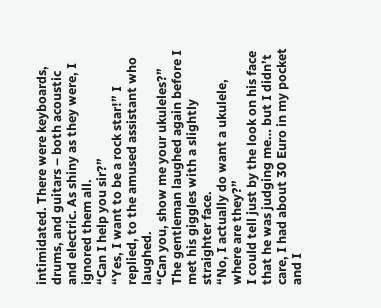intimidated. There were keyboards, drums, and guitars – both acoustic and electric. As shiny as they were, I ignored them all.
“Can I help you sir?”
“Yes, I want to be a rock star!” I replied, to the amused assistant who laughed.
“Can you, show me your ukuleles?” The gentleman laughed again before I met his giggles with a slightly straighter face.
“No, I actually do want a ukulele, where are they?”
I could tell just by the look on his face that he was judging me… but I didn’t care, I had about 30 Euro in my pocket and I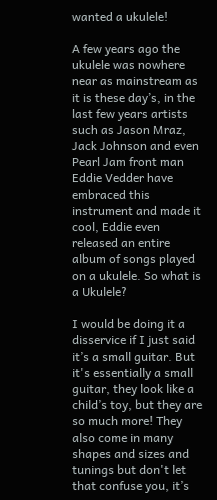wanted a ukulele!

A few years ago the ukulele was nowhere near as mainstream as it is these day’s, in the last few years artists such as Jason Mraz, Jack Johnson and even Pearl Jam front man Eddie Vedder have embraced this instrument and made it cool, Eddie even released an entire album of songs played on a ukulele. So what is a Ukulele?

I would be doing it a disservice if I just said it’s a small guitar. But it's essentially a small guitar, they look like a child’s toy, but they are so much more! They also come in many shapes and sizes and tunings but don't let that confuse you, it’s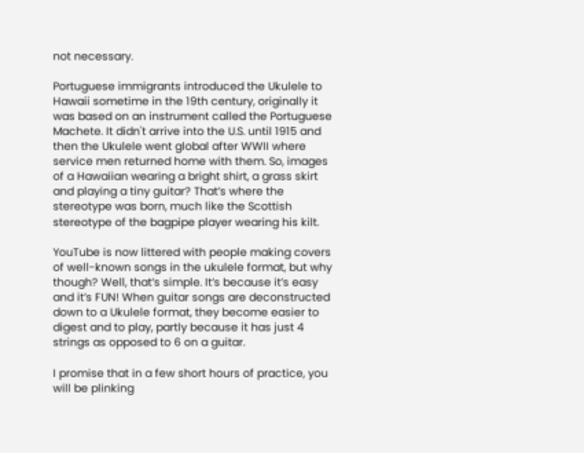not necessary.

Portuguese immigrants introduced the Ukulele to Hawaii sometime in the 19th century, originally it was based on an instrument called the Portuguese Machete. It didn't arrive into the U.S. until 1915 and then the Ukulele went global after WWII where service men returned home with them. So, images of a Hawaiian wearing a bright shirt, a grass skirt and playing a tiny guitar? That’s where the stereotype was born, much like the Scottish stereotype of the bagpipe player wearing his kilt.

YouTube is now littered with people making covers of well-known songs in the ukulele format, but why though? Well, that’s simple. It’s because it’s easy and it’s FUN! When guitar songs are deconstructed down to a Ukulele format, they become easier to digest and to play, partly because it has just 4 strings as opposed to 6 on a guitar.

I promise that in a few short hours of practice, you will be plinking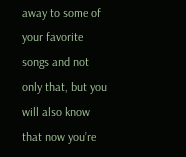away to some of your favorite songs and not only that, but you will also know that now you’re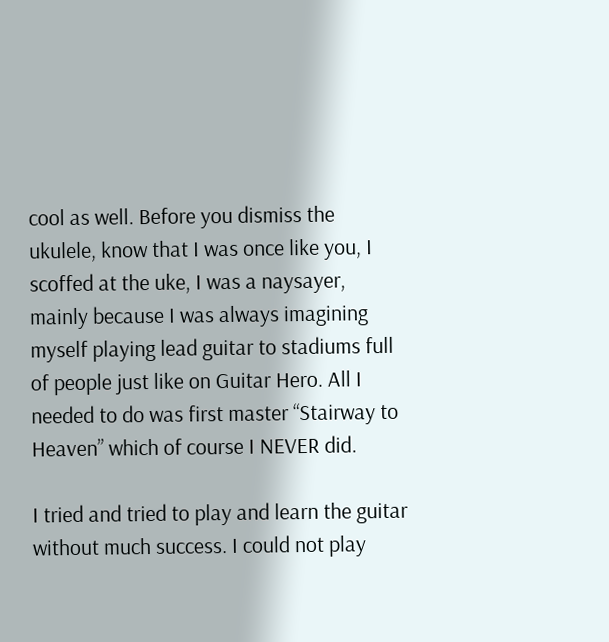cool as well. Before you dismiss the ukulele, know that I was once like you, I scoffed at the uke, I was a naysayer, mainly because I was always imagining myself playing lead guitar to stadiums full of people just like on Guitar Hero. All I needed to do was first master “Stairway to Heaven” which of course I NEVER did.

I tried and tried to play and learn the guitar without much success. I could not play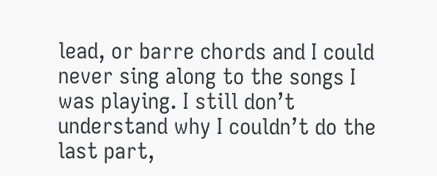lead, or barre chords and I could never sing along to the songs I was playing. I still don’t understand why I couldn’t do the last part,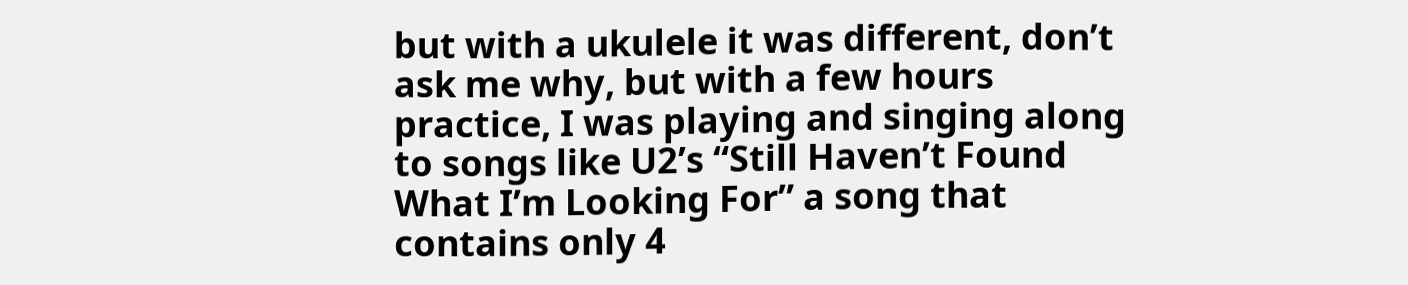but with a ukulele it was different, don’t ask me why, but with a few hours practice, I was playing and singing along to songs like U2’s “Still Haven’t Found What I’m Looking For” a song that contains only 4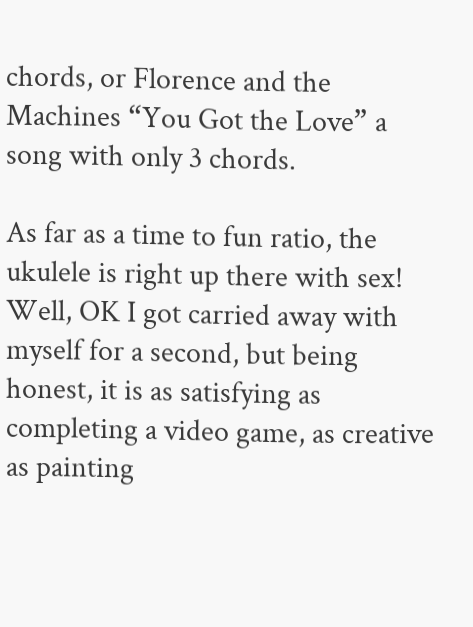chords, or Florence and the Machines “You Got the Love” a song with only 3 chords.

As far as a time to fun ratio, the ukulele is right up there with sex! Well, OK I got carried away with myself for a second, but being honest, it is as satisfying as completing a video game, as creative as painting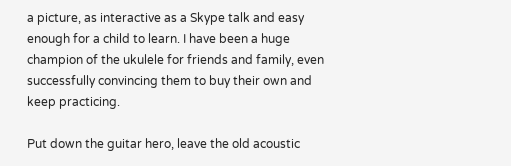a picture, as interactive as a Skype talk and easy enough for a child to learn. I have been a huge champion of the ukulele for friends and family, even successfully convincing them to buy their own and keep practicing.

Put down the guitar hero, leave the old acoustic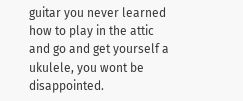guitar you never learned how to play in the attic and go and get yourself a ukulele, you wont be disappointed.